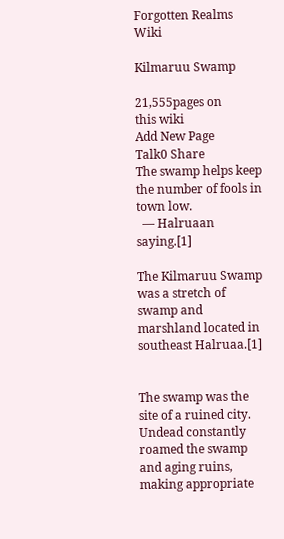Forgotten Realms Wiki

Kilmaruu Swamp

21,555pages on
this wiki
Add New Page
Talk0 Share
The swamp helps keep the number of fools in town low.
  — Halruaan saying.[1]

The Kilmaruu Swamp was a stretch of swamp and marshland located in southeast Halruaa.[1]


The swamp was the site of a ruined city. Undead constantly roamed the swamp and aging ruins, making appropriate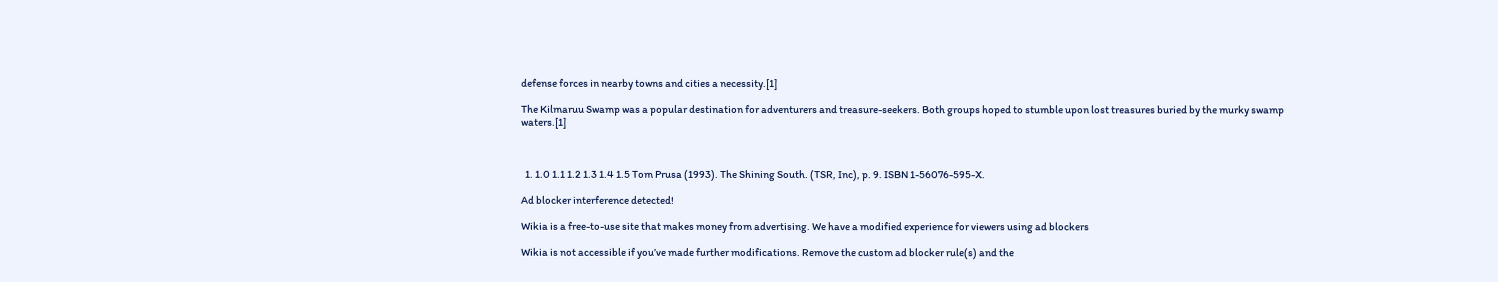defense forces in nearby towns and cities a necessity.[1]

The Kilmaruu Swamp was a popular destination for adventurers and treasure-seekers. Both groups hoped to stumble upon lost treasures buried by the murky swamp waters.[1]



  1. 1.0 1.1 1.2 1.3 1.4 1.5 Tom Prusa (1993). The Shining South. (TSR, Inc), p. 9. ISBN 1-56076-595-X.

Ad blocker interference detected!

Wikia is a free-to-use site that makes money from advertising. We have a modified experience for viewers using ad blockers

Wikia is not accessible if you’ve made further modifications. Remove the custom ad blocker rule(s) and the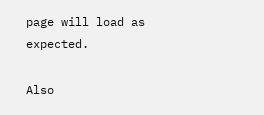page will load as expected.

Also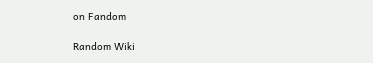on Fandom

Random Wiki